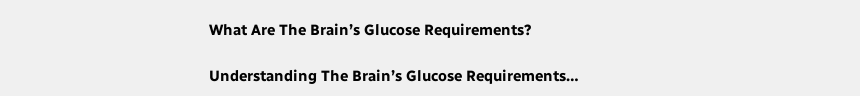What Are The Brain’s Glucose Requirements?

Understanding The Brain’s Glucose Requirements…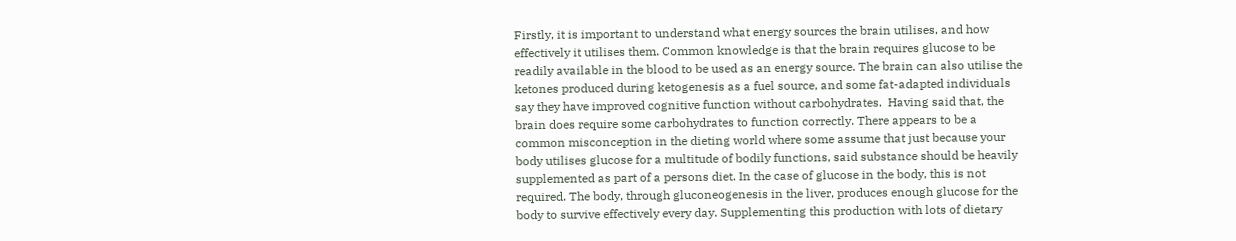Firstly, it is important to understand what energy sources the brain utilises, and how effectively it utilises them. Common knowledge is that the brain requires glucose to be readily available in the blood to be used as an energy source. The brain can also utilise the ketones produced during ketogenesis as a fuel source, and some fat-adapted individuals say they have improved cognitive function without carbohydrates.  Having said that, the brain does require some carbohydrates to function correctly. There appears to be a common misconception in the dieting world where some assume that just because your body utilises glucose for a multitude of bodily functions, said substance should be heavily supplemented as part of a persons diet. In the case of glucose in the body, this is not required. The body, through gluconeogenesis in the liver, produces enough glucose for the body to survive effectively every day. Supplementing this production with lots of dietary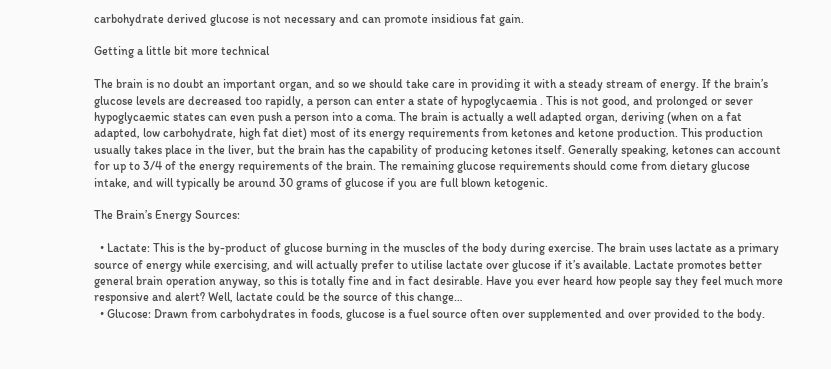carbohydrate derived glucose is not necessary and can promote insidious fat gain.

Getting a little bit more technical

The brain is no doubt an important organ, and so we should take care in providing it with a steady stream of energy. If the brain’s glucose levels are decreased too rapidly, a person can enter a state of hypoglycaemia . This is not good, and prolonged or sever hypoglycaemic states can even push a person into a coma. The brain is actually a well adapted organ, deriving (when on a fat adapted, low carbohydrate, high fat diet) most of its energy requirements from ketones and ketone production. This production usually takes place in the liver, but the brain has the capability of producing ketones itself. Generally speaking, ketones can account for up to 3/4 of the energy requirements of the brain. The remaining glucose requirements should come from dietary glucose intake, and will typically be around 30 grams of glucose if you are full blown ketogenic.

The Brain’s Energy Sources:

  • Lactate: This is the by-product of glucose burning in the muscles of the body during exercise. The brain uses lactate as a primary source of energy while exercising, and will actually prefer to utilise lactate over glucose if it’s available. Lactate promotes better general brain operation anyway, so this is totally fine and in fact desirable. Have you ever heard how people say they feel much more responsive and alert? Well, lactate could be the source of this change…
  • Glucose: Drawn from carbohydrates in foods, glucose is a fuel source often over supplemented and over provided to the body.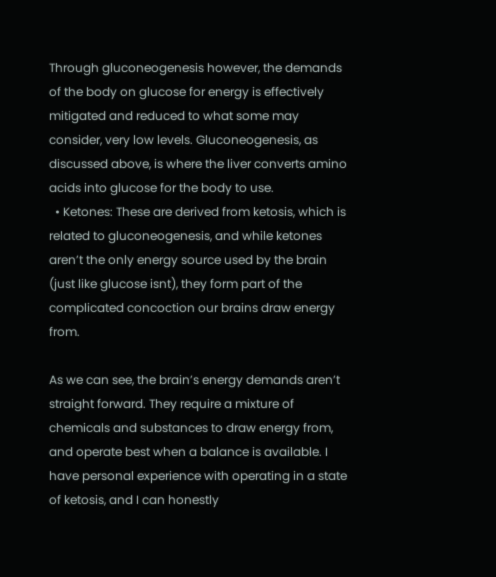Through gluconeogenesis however, the demands of the body on glucose for energy is effectively mitigated and reduced to what some may consider, very low levels. Gluconeogenesis, as discussed above, is where the liver converts amino acids into glucose for the body to use.
  • Ketones: These are derived from ketosis, which is related to gluconeogenesis, and while ketones aren’t the only energy source used by the brain (just like glucose isnt), they form part of the complicated concoction our brains draw energy from.

As we can see, the brain’s energy demands aren’t straight forward. They require a mixture of chemicals and substances to draw energy from, and operate best when a balance is available. I have personal experience with operating in a state of ketosis, and I can honestly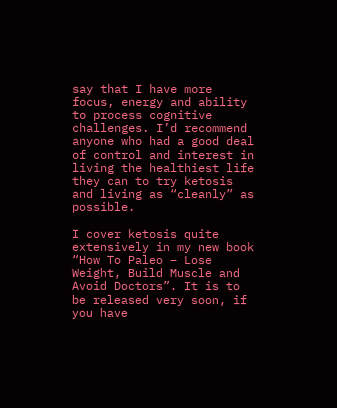say that I have more focus, energy and ability to process cognitive challenges. I’d recommend anyone who had a good deal of control and interest in living the healthiest life they can to try ketosis and living as “cleanly” as possible.

I cover ketosis quite extensively in my new book “How To Paleo – Lose Weight, Build Muscle and Avoid Doctors”. It is to be released very soon, if you have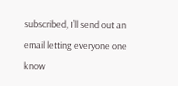subscribed, I’ll send out an email letting everyone one know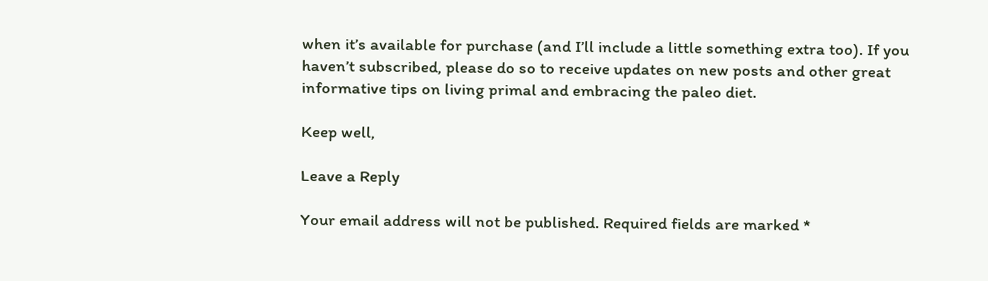when it’s available for purchase (and I’ll include a little something extra too). If you haven’t subscribed, please do so to receive updates on new posts and other great informative tips on living primal and embracing the paleo diet.

Keep well,

Leave a Reply

Your email address will not be published. Required fields are marked *